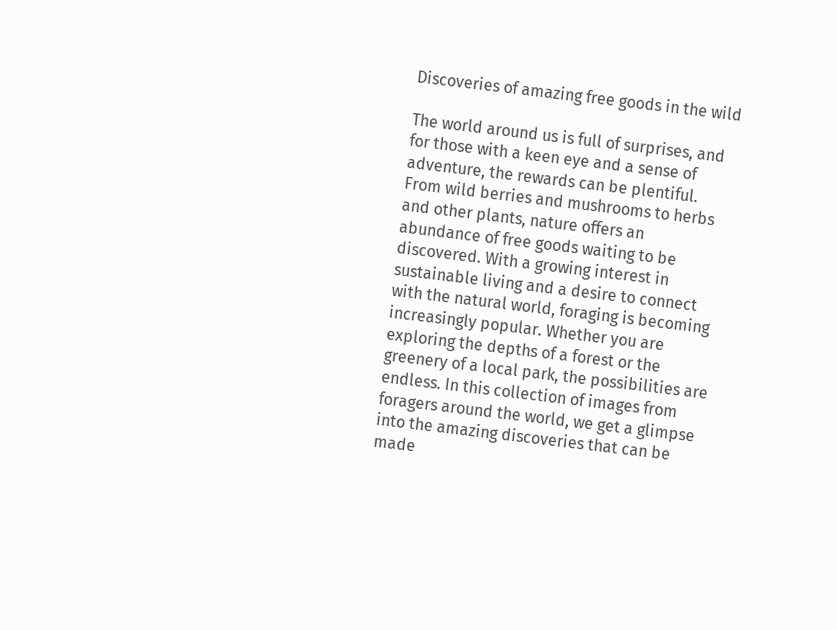Discoveries of amazing free goods in the wild

The world around us is full of surprises, and for those with a keen eye and a sense of adventure, the rewards can be plentiful. From wild berries and mushrooms to herbs and other plants, nature offers an abundance of free goods waiting to be discovered. With a growing interest in sustainable living and a desire to connect with the natural world, foraging is becoming increasingly popular. Whether you are exploring the depths of a forest or the greenery of a local park, the possibilities are endless. In this collection of images from foragers around the world, we get a glimpse into the amazing discoveries that can be made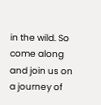in the wild. So come along and join us on a journey of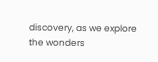discovery, as we explore the wonders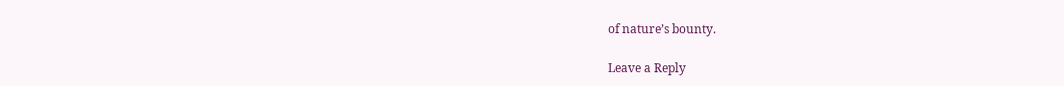of nature’s bounty.

Leave a Reply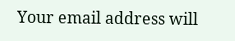Your email address will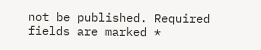not be published. Required fields are marked *